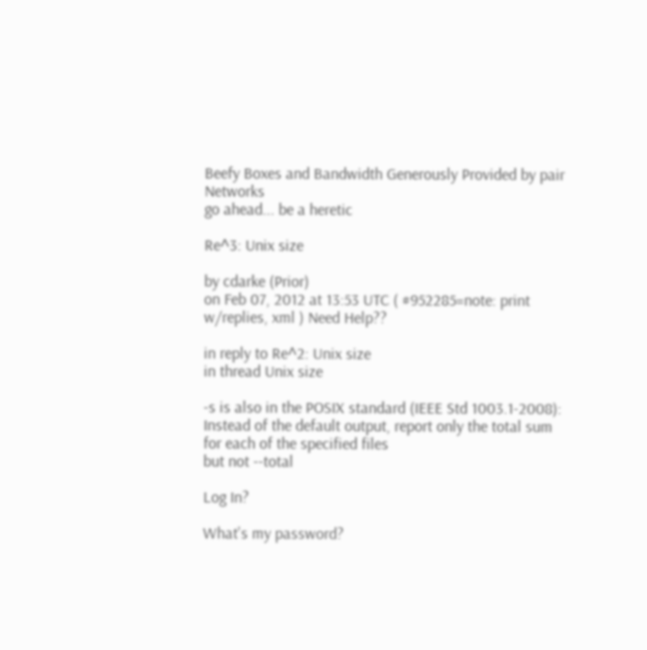Beefy Boxes and Bandwidth Generously Provided by pair Networks
go ahead... be a heretic

Re^3: Unix size

by cdarke (Prior)
on Feb 07, 2012 at 13:53 UTC ( #952285=note: print w/replies, xml ) Need Help??

in reply to Re^2: Unix size
in thread Unix size

-s is also in the POSIX standard (IEEE Std 1003.1-2008):
Instead of the default output, report only the total sum for each of the specified files
but not --total

Log In?

What's my password?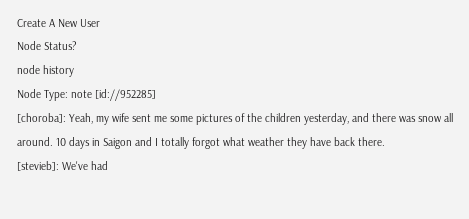Create A New User
Node Status?
node history
Node Type: note [id://952285]
[choroba]: Yeah, my wife sent me some pictures of the children yesterday, and there was snow all around. 10 days in Saigon and I totally forgot what weather they have back there.
[stevieb]: We've had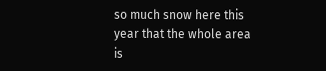so much snow here this year that the whole area is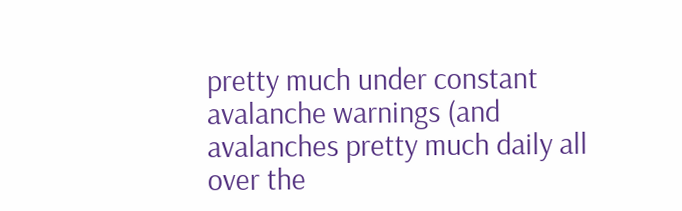pretty much under constant avalanche warnings (and avalanches pretty much daily all over the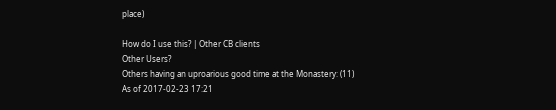place)

How do I use this? | Other CB clients
Other Users?
Others having an uproarious good time at the Monastery: (11)
As of 2017-02-23 17:21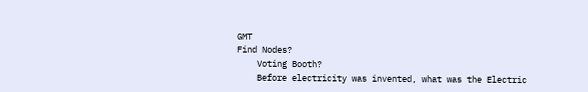GMT
Find Nodes?
    Voting Booth?
    Before electricity was invented, what was the Electric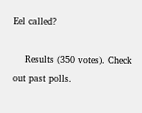Eel called?

    Results (350 votes). Check out past polls.